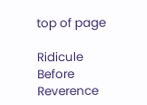top of page

Ridicule Before Reverence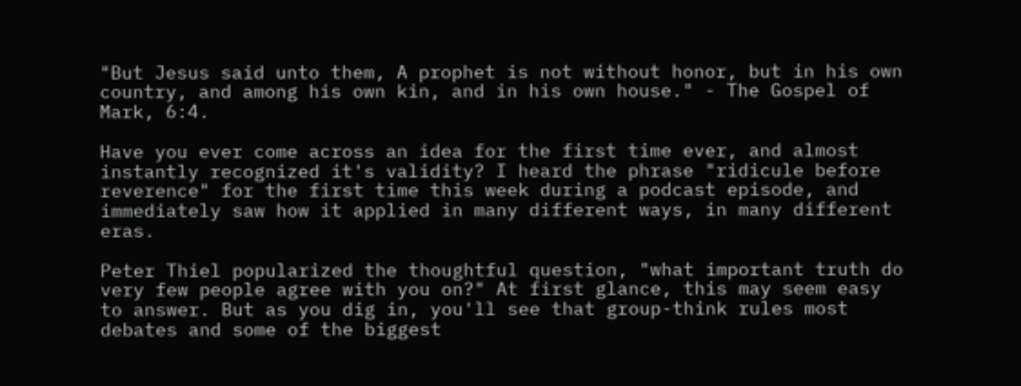"But Jesus said unto them, A prophet is not without honor, but in his own country, and among his own kin, and in his own house." - The Gospel of Mark, 6:4.

Have you ever come across an idea for the first time ever, and almost instantly recognized it's validity? I heard the phrase "ridicule before reverence" for the first time this week during a podcast episode, and immediately saw how it applied in many different ways, in many different eras.

Peter Thiel popularized the thoughtful question, "what important truth do very few people agree with you on?" At first glance, this may seem easy to answer. But as you dig in, you'll see that group-think rules most debates and some of the biggest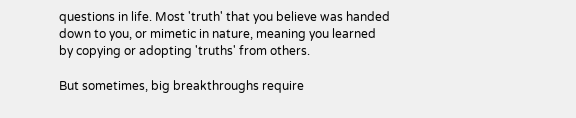questions in life. Most 'truth' that you believe was handed down to you, or mimetic in nature, meaning you learned by copying or adopting 'truths' from others.

But sometimes, big breakthroughs require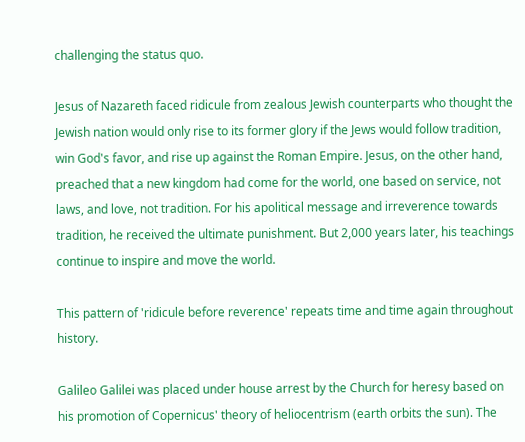challenging the status quo.

Jesus of Nazareth faced ridicule from zealous Jewish counterparts who thought the Jewish nation would only rise to its former glory if the Jews would follow tradition, win God's favor, and rise up against the Roman Empire. Jesus, on the other hand, preached that a new kingdom had come for the world, one based on service, not laws, and love, not tradition. For his apolitical message and irreverence towards tradition, he received the ultimate punishment. But 2,000 years later, his teachings continue to inspire and move the world.

This pattern of 'ridicule before reverence' repeats time and time again throughout history.

Galileo Galilei was placed under house arrest by the Church for heresy based on his promotion of Copernicus' theory of heliocentrism (earth orbits the sun). The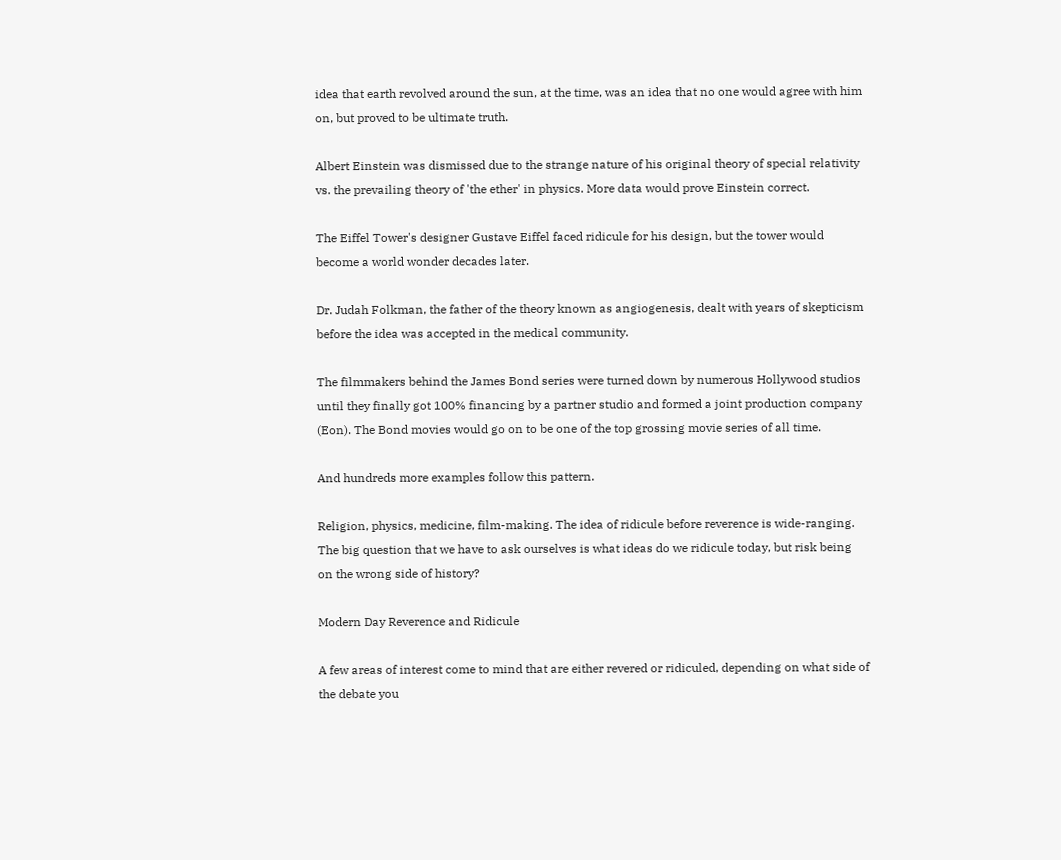idea that earth revolved around the sun, at the time, was an idea that no one would agree with him on, but proved to be ultimate truth.

Albert Einstein was dismissed due to the strange nature of his original theory of special relativity vs. the prevailing theory of 'the ether' in physics. More data would prove Einstein correct.

The Eiffel Tower's designer Gustave Eiffel faced ridicule for his design, but the tower would become a world wonder decades later.

Dr. Judah Folkman, the father of the theory known as angiogenesis, dealt with years of skepticism before the idea was accepted in the medical community.

The filmmakers behind the James Bond series were turned down by numerous Hollywood studios until they finally got 100% financing by a partner studio and formed a joint production company (Eon). The Bond movies would go on to be one of the top grossing movie series of all time.

And hundreds more examples follow this pattern.

Religion, physics, medicine, film-making. The idea of ridicule before reverence is wide-ranging. The big question that we have to ask ourselves is what ideas do we ridicule today, but risk being on the wrong side of history?

Modern Day Reverence and Ridicule

A few areas of interest come to mind that are either revered or ridiculed, depending on what side of the debate you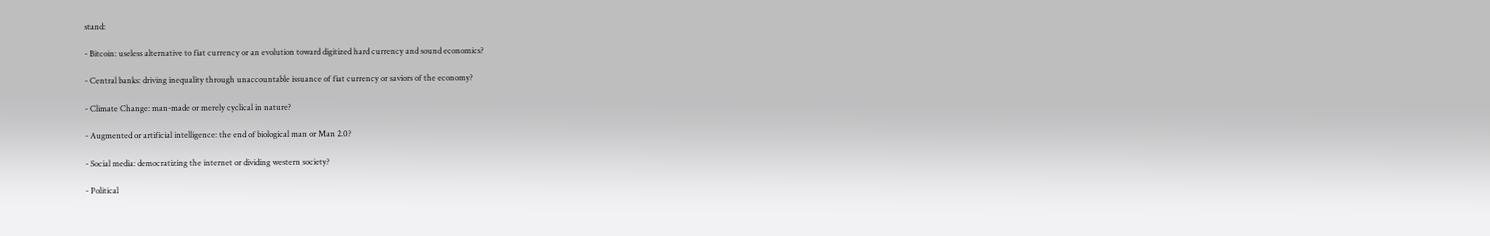stand:

- Bitcoin: useless alternative to fiat currency or an evolution toward digitized hard currency and sound economics?

- Central banks: driving inequality through unaccountable issuance of fiat currency or saviors of the economy?

- Climate Change: man-made or merely cyclical in nature?

- Augmented or artificial intelligence: the end of biological man or Man 2.0?

- Social media: democratizing the internet or dividing western society?

- Political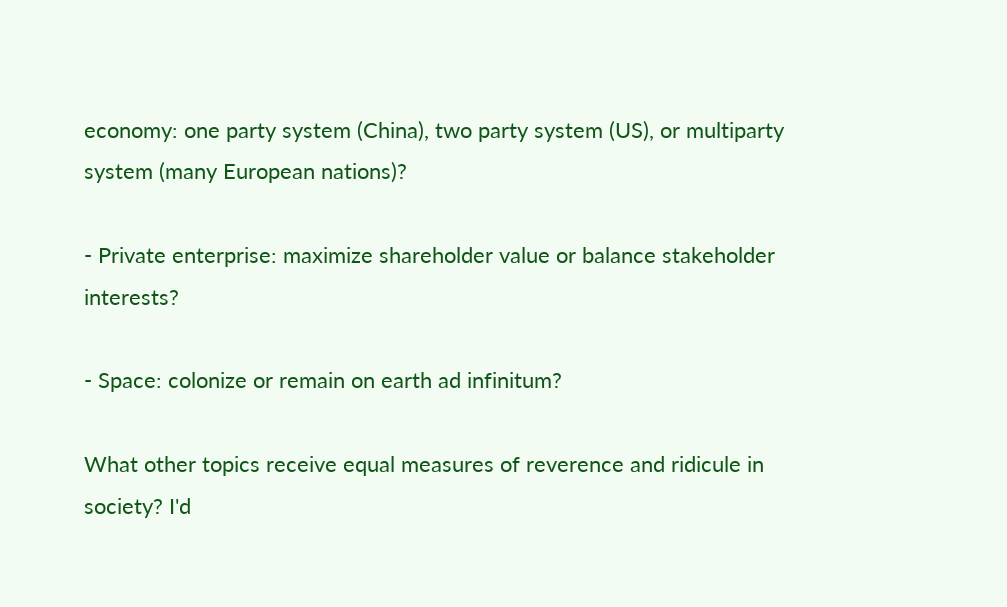economy: one party system (China), two party system (US), or multiparty system (many European nations)?

- Private enterprise: maximize shareholder value or balance stakeholder interests?

- Space: colonize or remain on earth ad infinitum?

What other topics receive equal measures of reverence and ridicule in society? I'd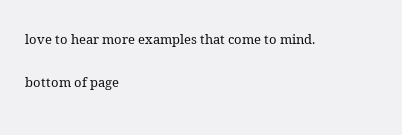love to hear more examples that come to mind.

bottom of page